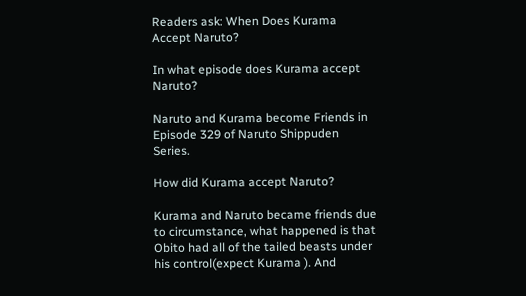Readers ask: When Does Kurama Accept Naruto?

In what episode does Kurama accept Naruto?

Naruto and Kurama become Friends in Episode 329 of Naruto Shippuden Series.

How did Kurama accept Naruto?

Kurama and Naruto became friends due to circumstance, what happened is that Obito had all of the tailed beasts under his control(expect Kurama ). And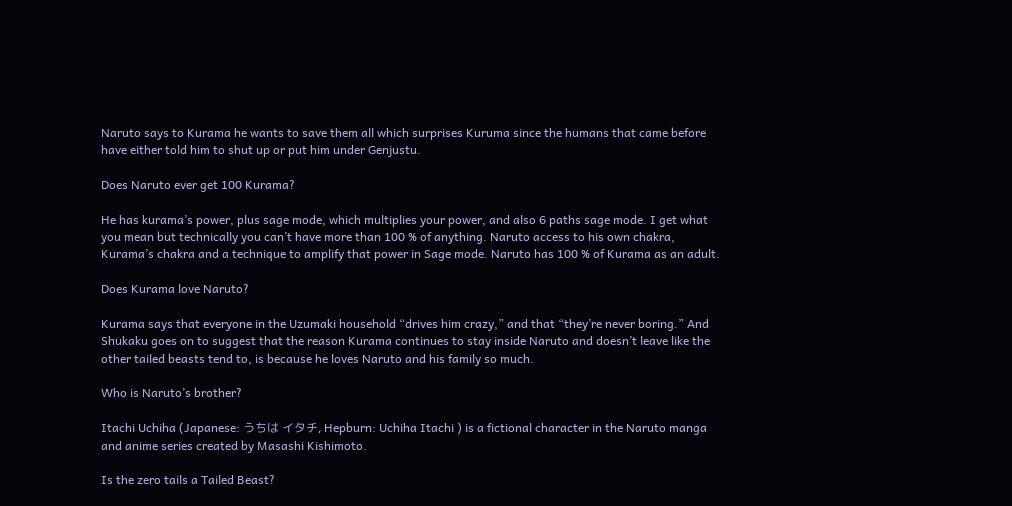Naruto says to Kurama he wants to save them all which surprises Kuruma since the humans that came before have either told him to shut up or put him under Genjustu.

Does Naruto ever get 100 Kurama?

He has kurama’s power, plus sage mode, which multiplies your power, and also 6 paths sage mode. I get what you mean but technically you can’t have more than 100 % of anything. Naruto access to his own chakra, Kurama’s chakra and a technique to amplify that power in Sage mode. Naruto has 100 % of Kurama as an adult.

Does Kurama love Naruto?

Kurama says that everyone in the Uzumaki household “drives him crazy,” and that “they’re never boring.” And Shukaku goes on to suggest that the reason Kurama continues to stay inside Naruto and doesn’t leave like the other tailed beasts tend to, is because he loves Naruto and his family so much.

Who is Naruto’s brother?

Itachi Uchiha (Japanese: うちは イタチ, Hepburn: Uchiha Itachi ) is a fictional character in the Naruto manga and anime series created by Masashi Kishimoto.

Is the zero tails a Tailed Beast?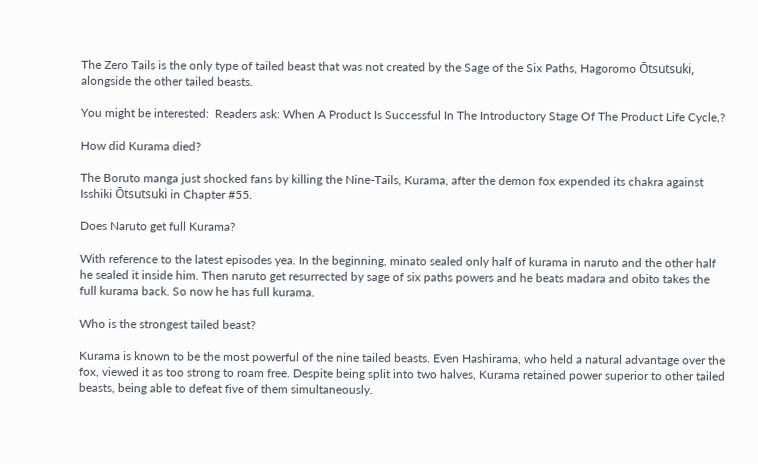The Zero Tails is the only type of tailed beast that was not created by the Sage of the Six Paths, Hagoromo Ōtsutsuki, alongside the other tailed beasts.

You might be interested:  Readers ask: When A Product Is Successful In The Introductory Stage Of The Product Life Cycle,?

How did Kurama died?

The Boruto manga just shocked fans by killing the Nine-Tails, Kurama, after the demon fox expended its chakra against Isshiki Ōtsutsuki in Chapter #55.

Does Naruto get full Kurama?

With reference to the latest episodes yea. In the beginning, minato sealed only half of kurama in naruto and the other half he sealed it inside him. Then naruto get resurrected by sage of six paths powers and he beats madara and obito takes the full kurama back. So now he has full kurama.

Who is the strongest tailed beast?

Kurama is known to be the most powerful of the nine tailed beasts. Even Hashirama, who held a natural advantage over the fox, viewed it as too strong to roam free. Despite being split into two halves, Kurama retained power superior to other tailed beasts, being able to defeat five of them simultaneously.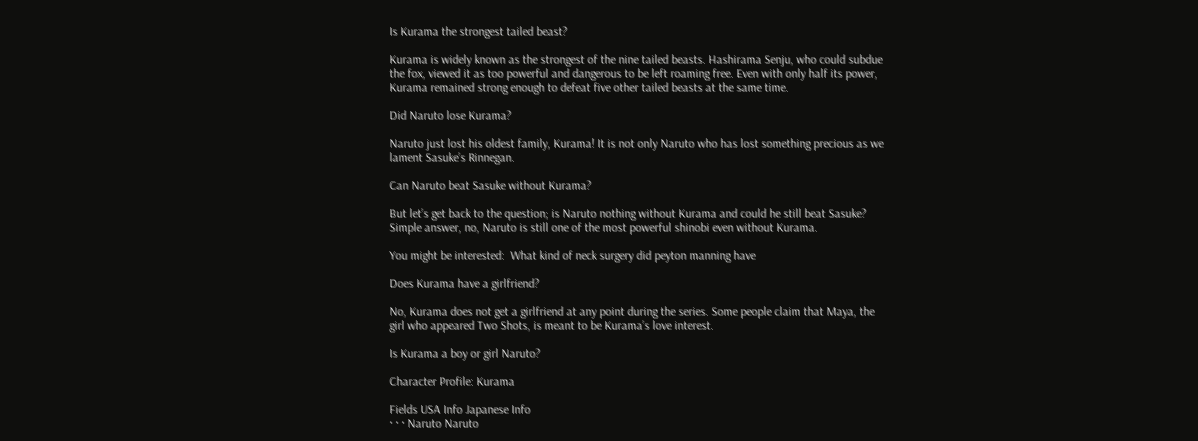Is Kurama the strongest tailed beast?

Kurama is widely known as the strongest of the nine tailed beasts. Hashirama Senju, who could subdue the fox, viewed it as too powerful and dangerous to be left roaming free. Even with only half its power, Kurama remained strong enough to defeat five other tailed beasts at the same time.

Did Naruto lose Kurama?

Naruto just lost his oldest family, Kurama! It is not only Naruto who has lost something precious as we lament Sasuke’s Rinnegan.

Can Naruto beat Sasuke without Kurama?

But let’s get back to the question; is Naruto nothing without Kurama and could he still beat Sasuke? Simple answer, no, Naruto is still one of the most powerful shinobi even without Kurama.

You might be interested:  What kind of neck surgery did peyton manning have

Does Kurama have a girlfriend?

No, Kurama does not get a girlfriend at any point during the series. Some people claim that Maya, the girl who appeared Two Shots, is meant to be Kurama’s love interest.

Is Kurama a boy or girl Naruto?

Character Profile: Kurama

Fields USA Info Japanese Info
· · · Naruto Naruto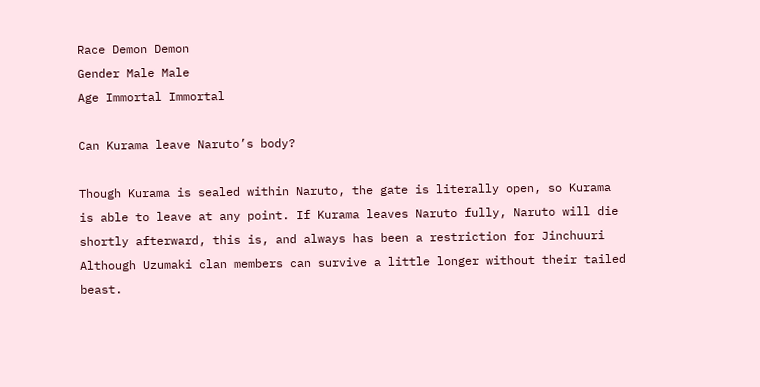Race Demon Demon
Gender Male Male
Age Immortal Immortal

Can Kurama leave Naruto’s body?

Though Kurama is sealed within Naruto, the gate is literally open, so Kurama is able to leave at any point. If Kurama leaves Naruto fully, Naruto will die shortly afterward, this is, and always has been a restriction for Jinchuuri Although Uzumaki clan members can survive a little longer without their tailed beast.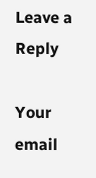Leave a Reply

Your email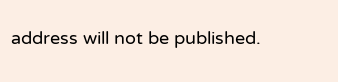address will not be published.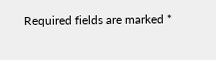Required fields are marked *